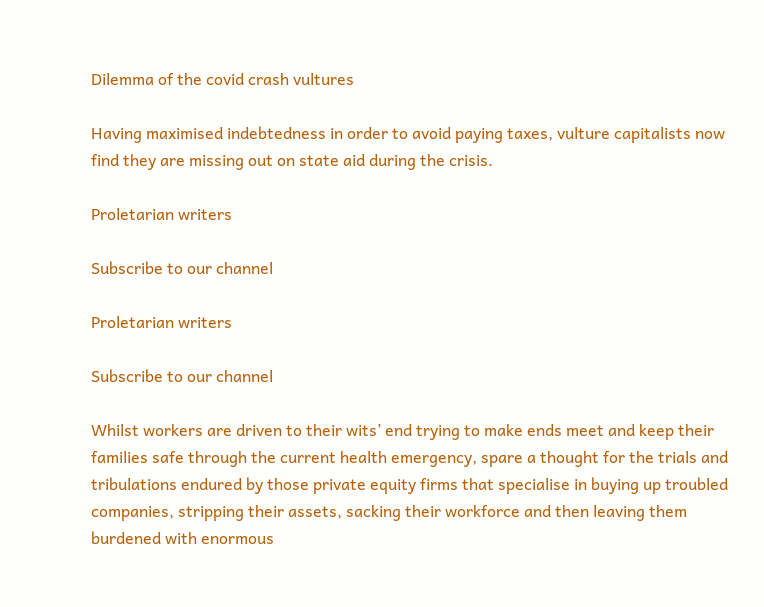Dilemma of the covid crash vultures

Having maximised indebtedness in order to avoid paying taxes, vulture capitalists now find they are missing out on state aid during the crisis.

Proletarian writers

Subscribe to our channel

Proletarian writers

Subscribe to our channel

Whilst workers are driven to their wits’ end trying to make ends meet and keep their families safe through the current health emergency, spare a thought for the trials and tribulations endured by those private equity firms that specialise in buying up troubled companies, stripping their assets, sacking their workforce and then leaving them burdened with enormous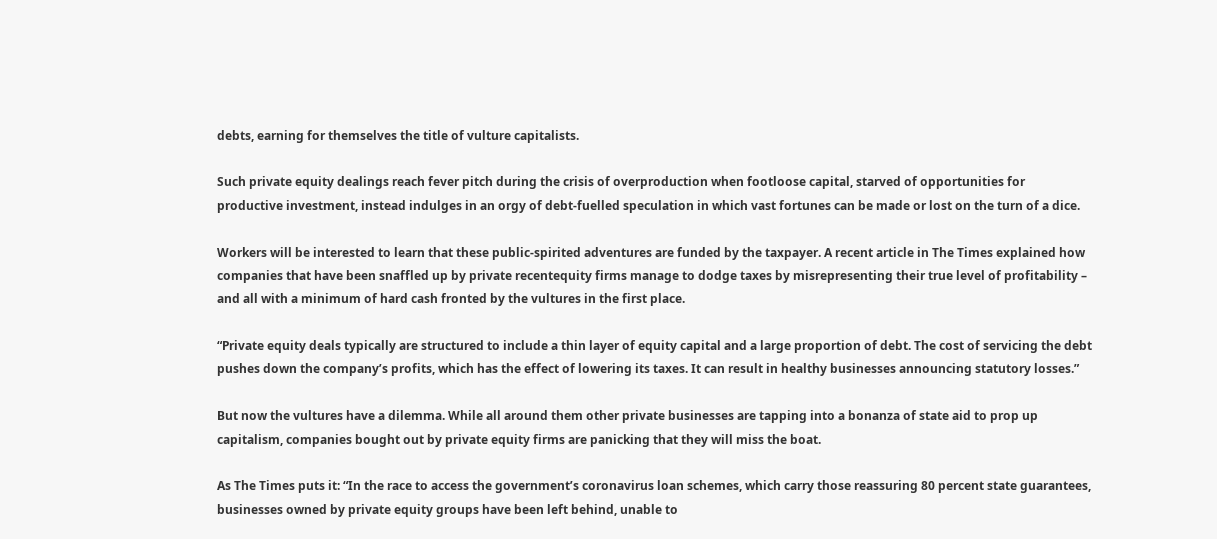debts, earning for themselves the title of vulture capitalists.

Such private equity dealings reach fever pitch during the crisis of overproduction when footloose capital, starved of opportunities for productive investment, instead indulges in an orgy of debt-fuelled speculation in which vast fortunes can be made or lost on the turn of a dice.

Workers will be interested to learn that these public-spirited adventures are funded by the taxpayer. A recent article in The Times explained how companies that have been snaffled up by private recentequity firms manage to dodge taxes by misrepresenting their true level of profitability – and all with a minimum of hard cash fronted by the vultures in the first place.

“Private equity deals typically are structured to include a thin layer of equity capital and a large proportion of debt. The cost of servicing the debt pushes down the company’s profits, which has the effect of lowering its taxes. It can result in healthy businesses announcing statutory losses.”

But now the vultures have a dilemma. While all around them other private businesses are tapping into a bonanza of state aid to prop up capitalism, companies bought out by private equity firms are panicking that they will miss the boat.

As The Times puts it: “In the race to access the government’s coronavirus loan schemes, which carry those reassuring 80 percent state guarantees, businesses owned by private equity groups have been left behind, unable to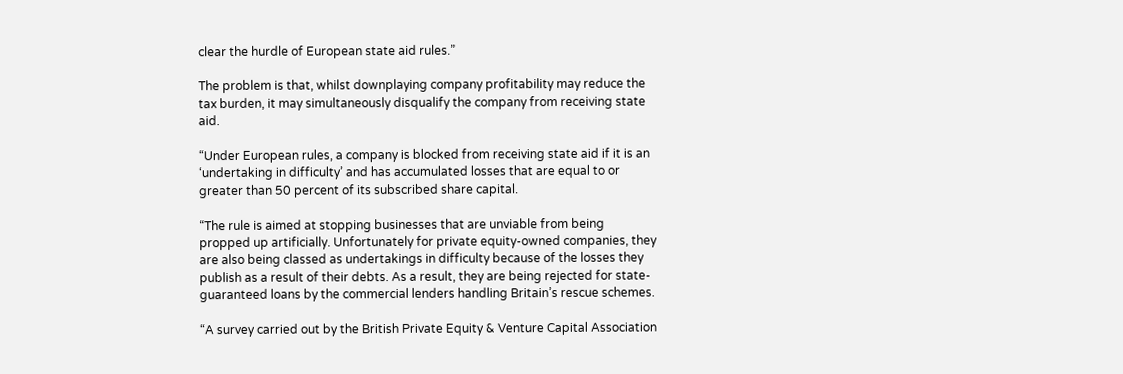clear the hurdle of European state aid rules.”

The problem is that, whilst downplaying company profitability may reduce the tax burden, it may simultaneously disqualify the company from receiving state aid.

“Under European rules, a company is blocked from receiving state aid if it is an ‘undertaking in difficulty’ and has accumulated losses that are equal to or greater than 50 percent of its subscribed share capital.

“The rule is aimed at stopping businesses that are unviable from being propped up artificially. Unfortunately for private equity-owned companies, they are also being classed as undertakings in difficulty because of the losses they publish as a result of their debts. As a result, they are being rejected for state-guaranteed loans by the commercial lenders handling Britain’s rescue schemes.

“A survey carried out by the British Private Equity & Venture Capital Association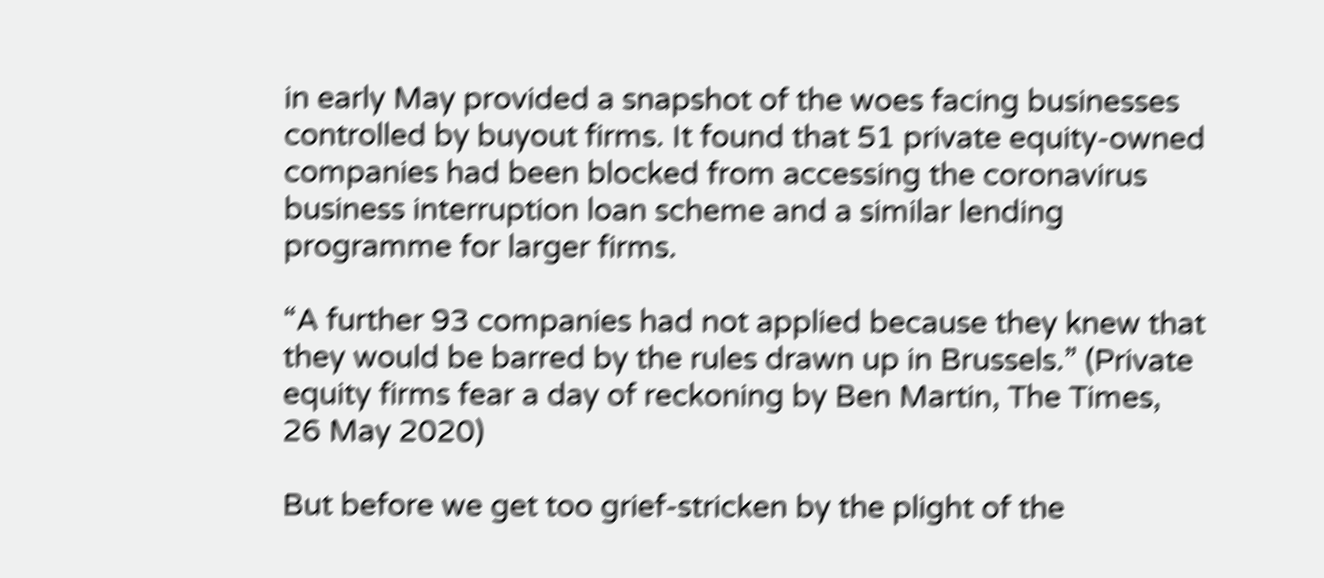in early May provided a snapshot of the woes facing businesses controlled by buyout firms. It found that 51 private equity-owned companies had been blocked from accessing the coronavirus business interruption loan scheme and a similar lending programme for larger firms.

“A further 93 companies had not applied because they knew that they would be barred by the rules drawn up in Brussels.” (Private equity firms fear a day of reckoning by Ben Martin, The Times, 26 May 2020)

But before we get too grief-stricken by the plight of the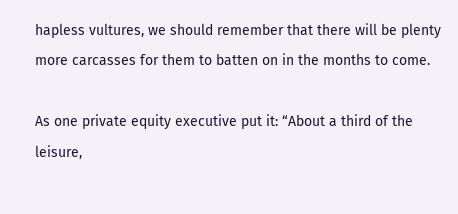hapless vultures, we should remember that there will be plenty more carcasses for them to batten on in the months to come.

As one private equity executive put it: “About a third of the leisure,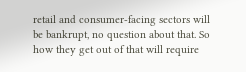retail and consumer-facing sectors will be bankrupt, no question about that. So how they get out of that will require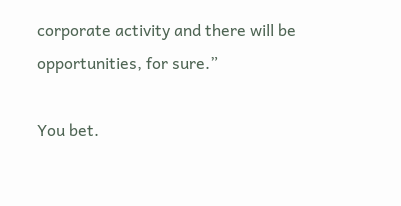corporate activity and there will be opportunities, for sure.”

You bet.